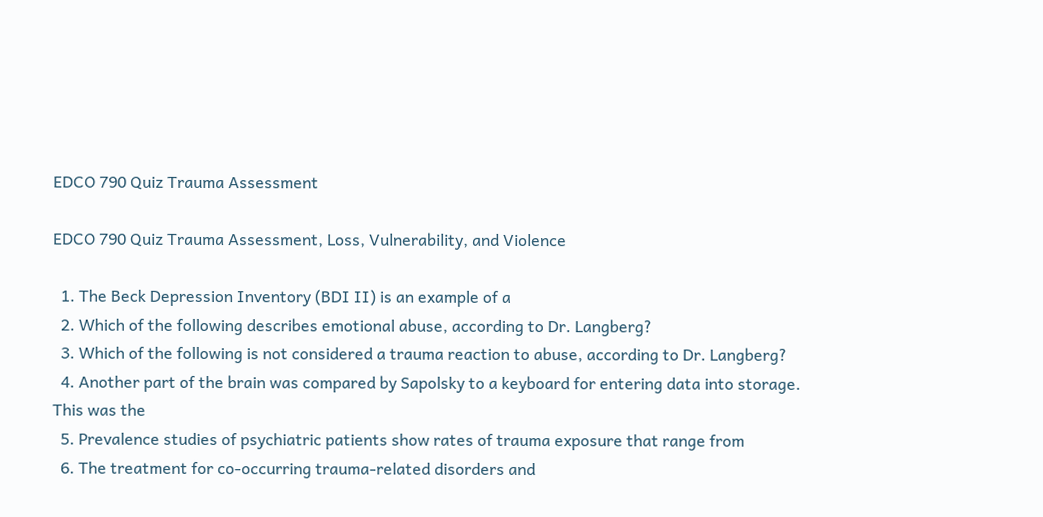EDCO 790 Quiz Trauma Assessment

EDCO 790 Quiz Trauma Assessment, Loss, Vulnerability, and Violence

  1. The Beck Depression Inventory (BDI II) is an example of a
  2. Which of the following describes emotional abuse, according to Dr. Langberg?
  3. Which of the following is not considered a trauma reaction to abuse, according to Dr. Langberg?
  4. Another part of the brain was compared by Sapolsky to a keyboard for entering data into storage. This was the
  5. Prevalence studies of psychiatric patients show rates of trauma exposure that range from
  6. The treatment for co-occurring trauma-related disorders and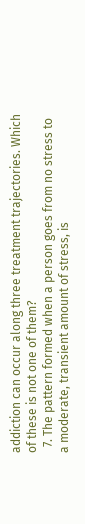addiction can occur along three treatment trajectories. Which of these is not one of them?
  7. The pattern formed when a person goes from no stress to a moderate, transient amount of stress, is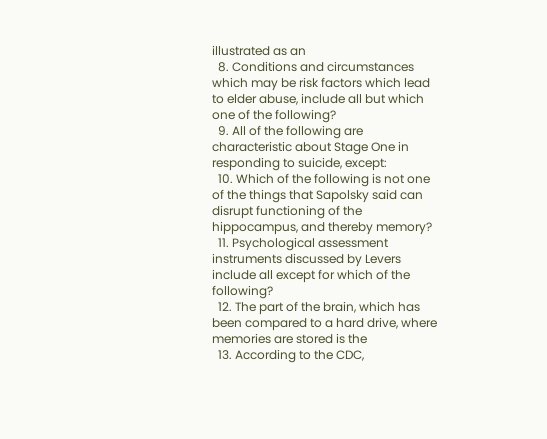illustrated as an
  8. Conditions and circumstances which may be risk factors which lead to elder abuse, include all but which one of the following?
  9. All of the following are characteristic about Stage One in responding to suicide, except:
  10. Which of the following is not one of the things that Sapolsky said can disrupt functioning of the hippocampus, and thereby memory?
  11. Psychological assessment instruments discussed by Levers include all except for which of the following?
  12. The part of the brain, which has been compared to a hard drive, where memories are stored is the
  13. According to the CDC,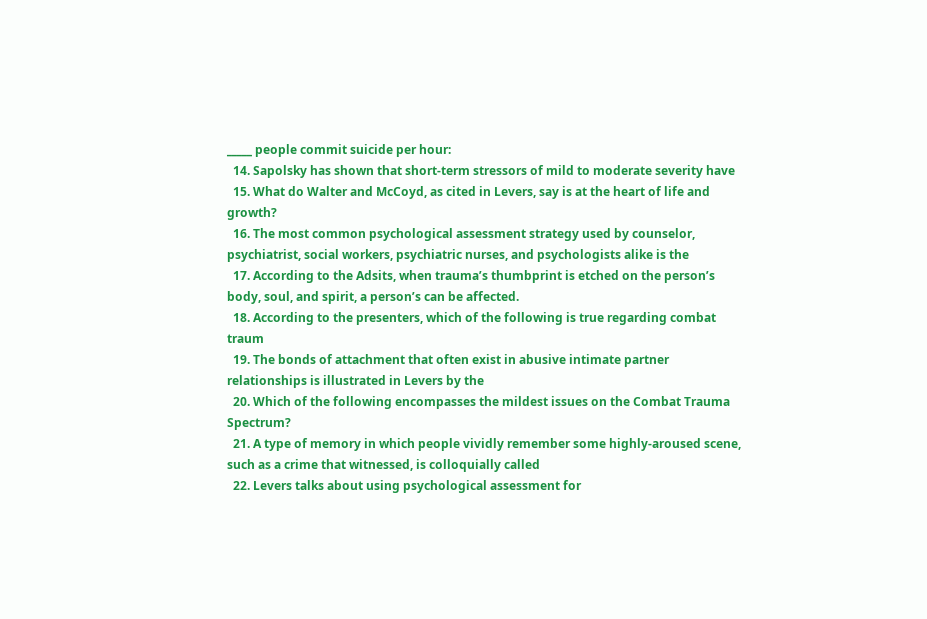_____ people commit suicide per hour:
  14. Sapolsky has shown that short-term stressors of mild to moderate severity have
  15. What do Walter and McCoyd, as cited in Levers, say is at the heart of life and growth?
  16. The most common psychological assessment strategy used by counselor, psychiatrist, social workers, psychiatric nurses, and psychologists alike is the
  17. According to the Adsits, when trauma’s thumbprint is etched on the person’s body, soul, and spirit, a person’s can be affected.
  18. According to the presenters, which of the following is true regarding combat traum
  19. The bonds of attachment that often exist in abusive intimate partner relationships is illustrated in Levers by the
  20. Which of the following encompasses the mildest issues on the Combat Trauma Spectrum?
  21. A type of memory in which people vividly remember some highly-aroused scene, such as a crime that witnessed, is colloquially called
  22. Levers talks about using psychological assessment for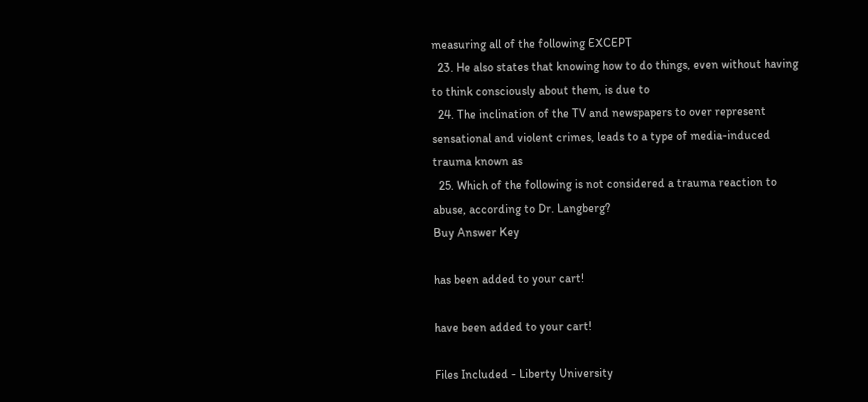measuring all of the following EXCEPT
  23. He also states that knowing how to do things, even without having to think consciously about them, is due to
  24. The inclination of the TV and newspapers to over represent sensational and violent crimes, leads to a type of media-induced trauma known as
  25. Which of the following is not considered a trauma reaction to abuse, according to Dr. Langberg?
Buy Answer Key

has been added to your cart!

have been added to your cart!

Files Included - Liberty University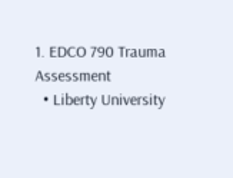1. EDCO 790 Trauma Assessment
  • Liberty University